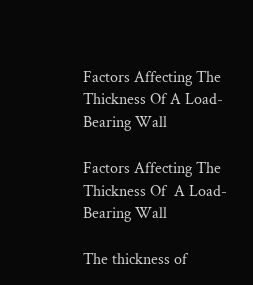Factors Affecting The Thickness Of A Load-Bearing Wall

Factors Affecting The Thickness Of  A Load-Bearing Wall

The thickness of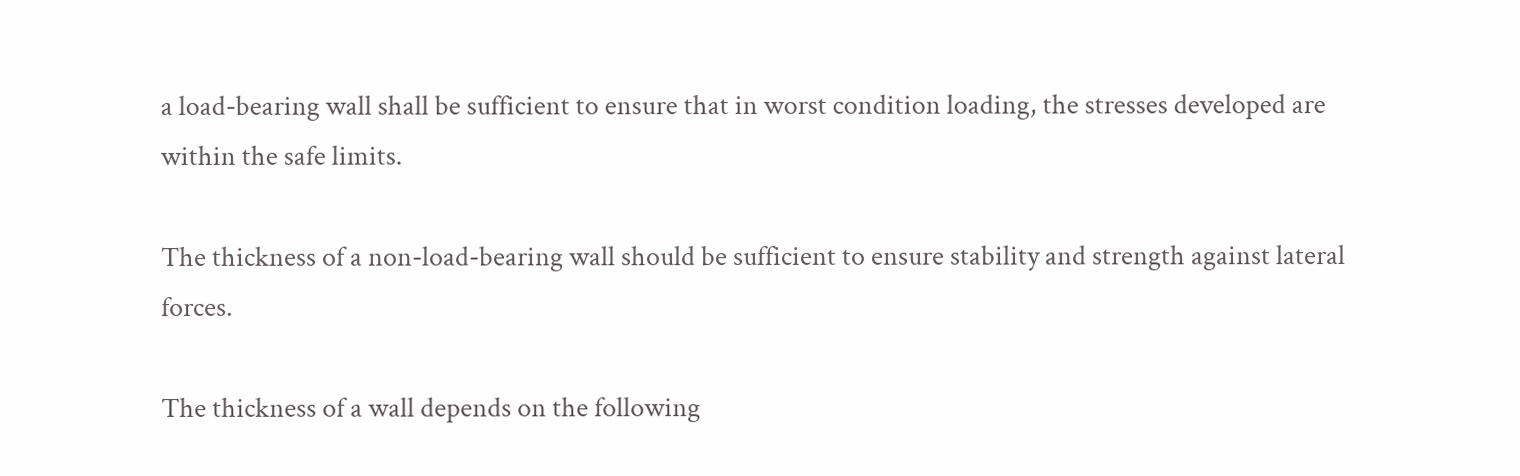a load-bearing wall shall be sufficient to ensure that in worst condition loading, the stresses developed are within the safe limits.

The thickness of a non-load-bearing wall should be sufficient to ensure stability and strength against lateral forces.

The thickness of a wall depends on the following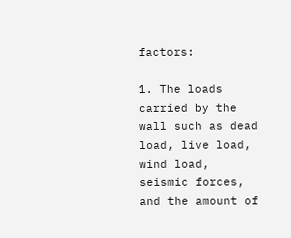factors:

1. The loads carried by the wall such as dead load, live load, wind load, seismic forces, and the amount of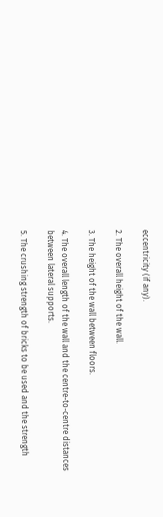eccentricity (if any).

2. The overall height of the wall.

3. The height of the wall between floors.

4. The overall length of the wall and the centre-to-centre distances between lateral supports.

5. The crushing strength of bricks to be used and the strength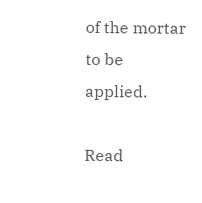of the mortar to be applied.

Read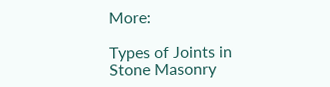More:

Types of Joints in Stone Masonry